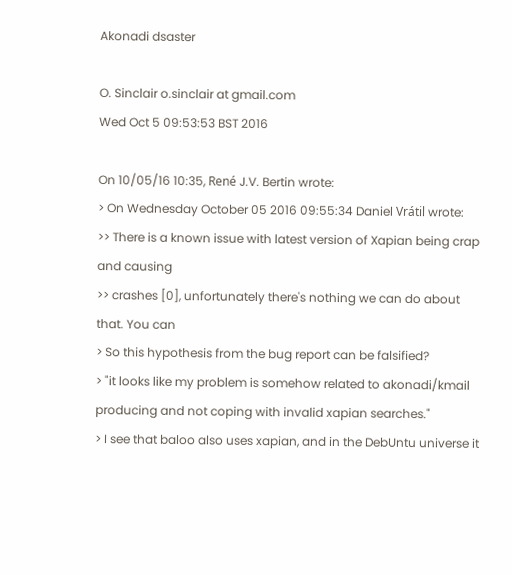Akonadi dsaster

O. Sinclair o.sinclair at gmail.com
Wed Oct 5 09:53:53 BST 2016

On 10/05/16 10:35, René J.V. Bertin wrote:
> On Wednesday October 05 2016 09:55:34 Daniel Vrátil wrote:
>> There is a known issue with latest version of Xapian being crap and causing
>> crashes [0], unfortunately there's nothing we can do about that. You can
> So this hypothesis from the bug report can be falsified?
> "it looks like my problem is somehow related to akonadi/kmail producing and not coping with invalid xapian searches."
> I see that baloo also uses xapian, and in the DebUntu universe it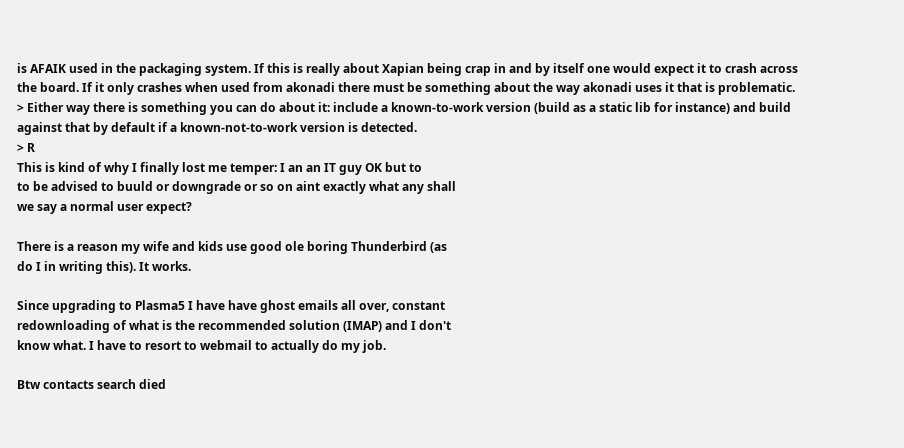is AFAIK used in the packaging system. If this is really about Xapian being crap in and by itself one would expect it to crash across the board. If it only crashes when used from akonadi there must be something about the way akonadi uses it that is problematic.
> Either way there is something you can do about it: include a known-to-work version (build as a static lib for instance) and build against that by default if a known-not-to-work version is detected.
> R
This is kind of why I finally lost me temper: I an an IT guy OK but to
to be advised to buuld or downgrade or so on aint exactly what any shall
we say a normal user expect?

There is a reason my wife and kids use good ole boring Thunderbird (as
do I in writing this). It works.

Since upgrading to Plasma5 I have have ghost emails all over, constant
redownloading of what is the recommended solution (IMAP) and I don't
know what. I have to resort to webmail to actually do my job.

Btw contacts search died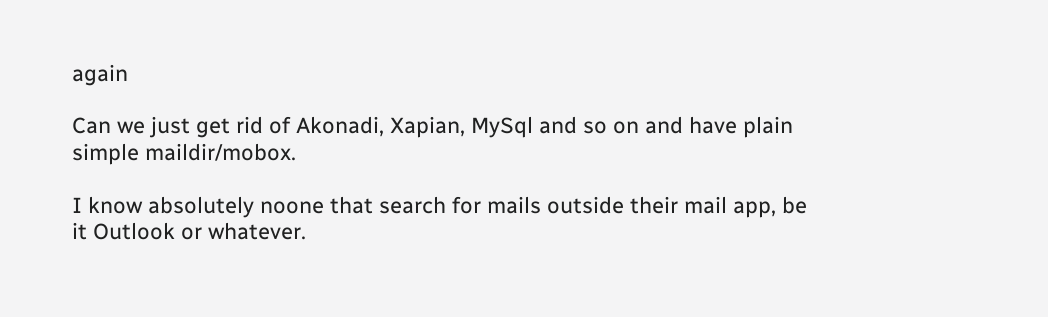again

Can we just get rid of Akonadi, Xapian, MySql and so on and have plain
simple maildir/mobox.

I know absolutely noone that search for mails outside their mail app, be
it Outlook or whatever.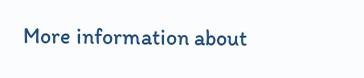More information about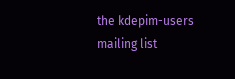the kdepim-users mailing list